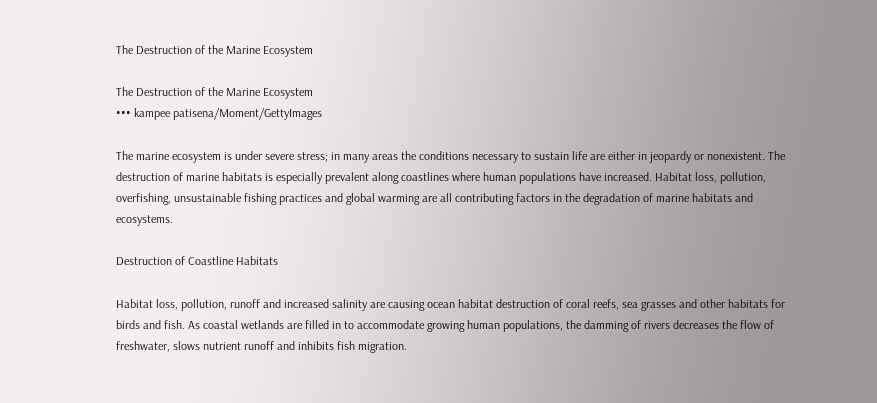The Destruction of the Marine Ecosystem

The Destruction of the Marine Ecosystem
••• kampee patisena/Moment/GettyImages

The marine ecosystem is under severe stress; in many areas the conditions necessary to sustain life are either in jeopardy or nonexistent. The destruction of marine habitats is especially prevalent along coastlines where human populations have increased. Habitat loss, pollution, overfishing, unsustainable fishing practices and global warming are all contributing factors in the degradation of marine habitats and ecosystems.

Destruction of Coastline Habitats

Habitat loss, pollution, runoff and increased salinity are causing ocean habitat destruction of coral reefs, sea grasses and other habitats for birds and fish. As coastal wetlands are filled in to accommodate growing human populations, the damming of rivers decreases the flow of freshwater, slows nutrient runoff and inhibits fish migration.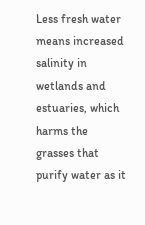Less fresh water means increased salinity in wetlands and estuaries, which harms the grasses that purify water as it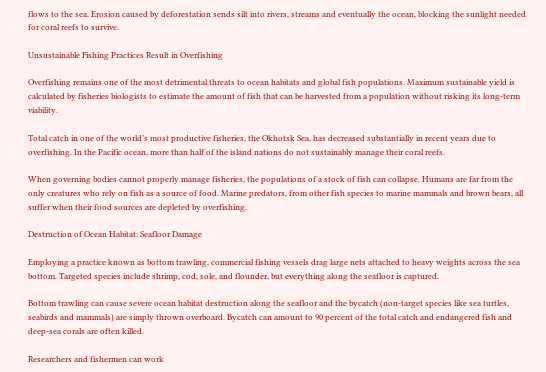flows to the sea. Erosion caused by deforestation sends silt into rivers, streams and eventually the ocean, blocking the sunlight needed for coral reefs to survive.

Unsustainable Fishing Practices Result in Overfishing

Overfishing remains one of the most detrimental threats to ocean habitats and global fish populations. Maximum sustainable yield is calculated by fisheries biologists to estimate the amount of fish that can be harvested from a population without risking its long-term viability.

Total catch in one of the world’s most productive fisheries, the Okhotsk Sea, has decreased substantially in recent years due to overfishing. In the Pacific ocean, more than half of the island nations do not sustainably manage their coral reefs.

When governing bodies cannot properly manage fisheries, the populations of a stock of fish can collapse. Humans are far from the only creatures who rely on fish as a source of food. Marine predators, from other fish species to marine mammals and brown bears, all suffer when their food sources are depleted by overfishing.

Destruction of Ocean Habitat: Seafloor Damage

Employing a practice known as bottom trawling, commercial fishing vessels drag large nets attached to heavy weights across the sea bottom. Targeted species include shrimp, cod, sole, and flounder, but everything along the seafloor is captured.

Bottom trawling can cause severe ocean habitat destruction along the seafloor and the bycatch (non-target species like sea turtles, seabirds and mammals) are simply thrown overboard. Bycatch can amount to 90 percent of the total catch and endangered fish and deep-sea corals are often killed.

Researchers and fishermen can work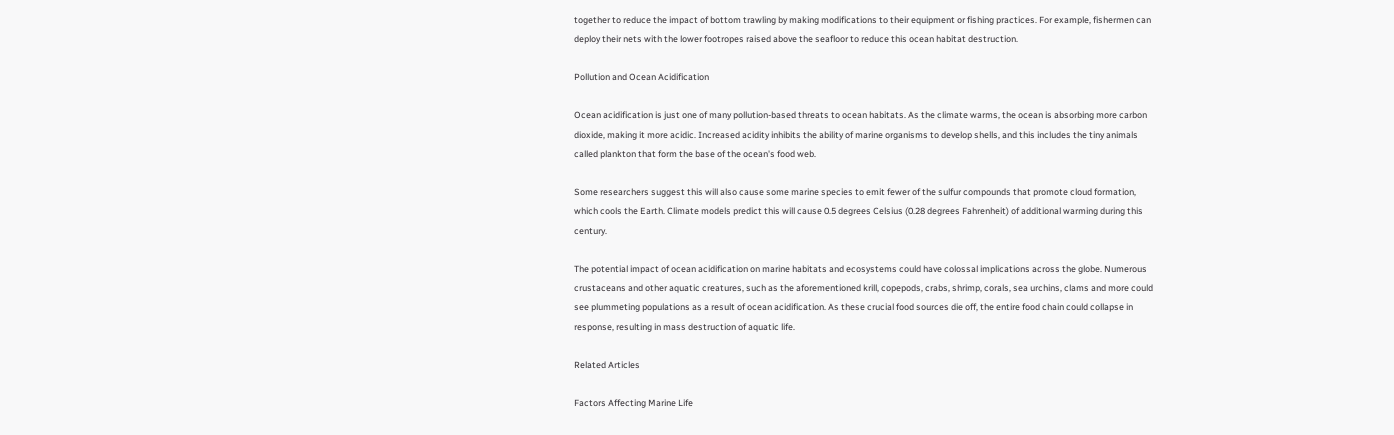together to reduce the impact of bottom trawling by making modifications to their equipment or fishing practices. For example, fishermen can deploy their nets with the lower footropes raised above the seafloor to reduce this ocean habitat destruction.

Pollution and Ocean Acidification

Ocean acidification is just one of many pollution-based threats to ocean habitats. As the climate warms, the ocean is absorbing more carbon dioxide, making it more acidic. Increased acidity inhibits the ability of marine organisms to develop shells, and this includes the tiny animals called plankton that form the base of the ocean's food web.

Some researchers suggest this will also cause some marine species to emit fewer of the sulfur compounds that promote cloud formation, which cools the Earth. Climate models predict this will cause 0.5 degrees Celsius (0.28 degrees Fahrenheit) of additional warming during this century.

The potential impact of ocean acidification on marine habitats and ecosystems could have colossal implications across the globe. Numerous crustaceans and other aquatic creatures, such as the aforementioned krill, copepods, crabs, shrimp, corals, sea urchins, clams and more could see plummeting populations as a result of ocean acidification. As these crucial food sources die off, the entire food chain could collapse in response, resulting in mass destruction of aquatic life.

Related Articles

Factors Affecting Marine Life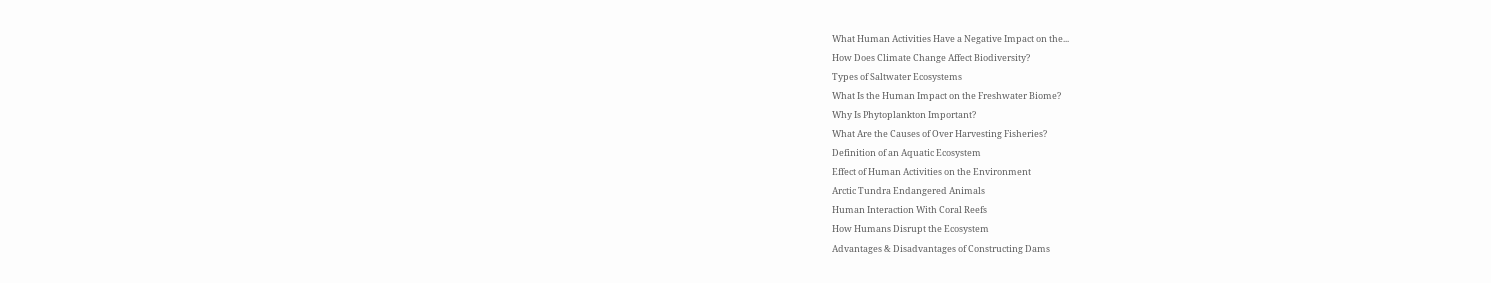What Human Activities Have a Negative Impact on the...
How Does Climate Change Affect Biodiversity?
Types of Saltwater Ecosystems
What Is the Human Impact on the Freshwater Biome?
Why Is Phytoplankton Important?
What Are the Causes of Over Harvesting Fisheries?
Definition of an Aquatic Ecosystem
Effect of Human Activities on the Environment
Arctic Tundra Endangered Animals
Human Interaction With Coral Reefs
How Humans Disrupt the Ecosystem
Advantages & Disadvantages of Constructing Dams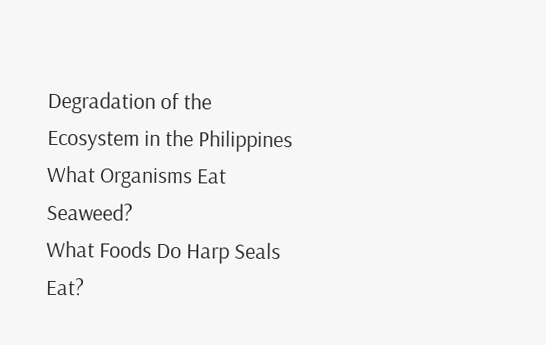Degradation of the Ecosystem in the Philippines
What Organisms Eat Seaweed?
What Foods Do Harp Seals Eat?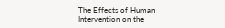The Effects of Human Intervention on the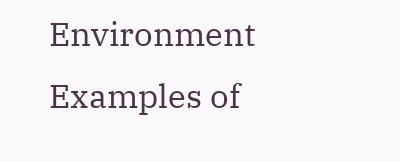Environment
Examples of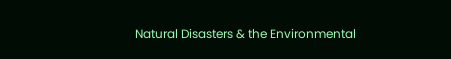Natural Disasters & the Environmental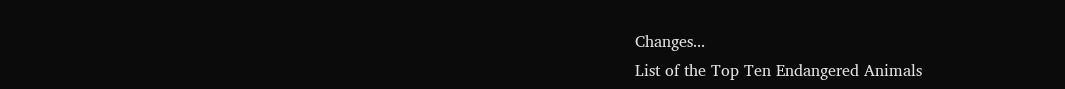Changes...
List of the Top Ten Endangered Animals